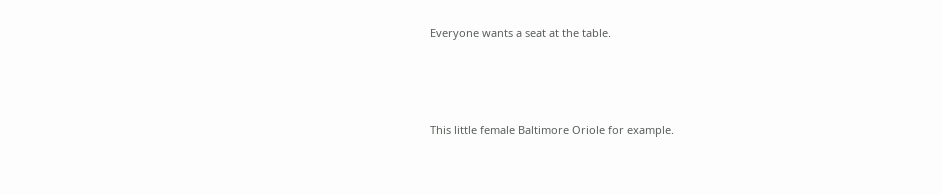Everyone wants a seat at the table.




This little female Baltimore Oriole for example.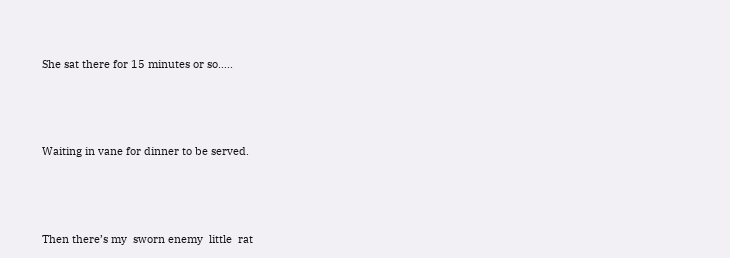She sat there for 15 minutes or so…..




Waiting in vane for dinner to be served.




Then there’s my  sworn enemy  little  rat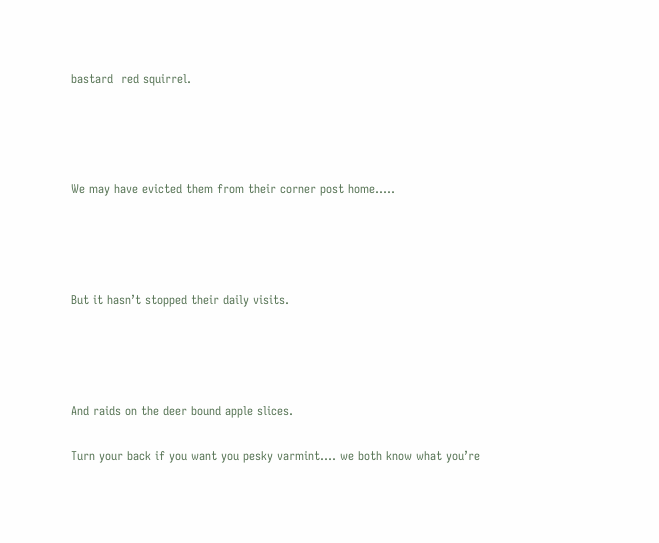bastard  red squirrel.




We may have evicted them from their corner post home…..




But it hasn’t stopped their daily visits.




And raids on the deer bound apple slices.

Turn your back if you want you pesky varmint…. we both know what you’re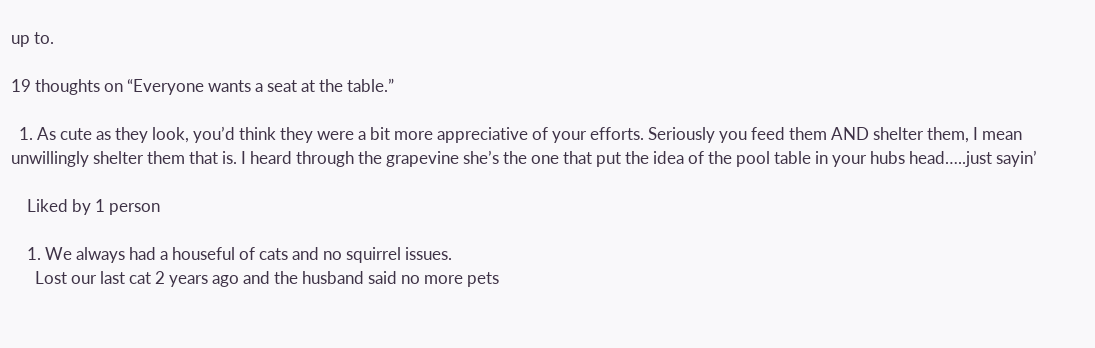up to.

19 thoughts on “Everyone wants a seat at the table.”

  1. As cute as they look, you’d think they were a bit more appreciative of your efforts. Seriously you feed them AND shelter them, I mean unwillingly shelter them that is. I heard through the grapevine she’s the one that put the idea of the pool table in your hubs head…..just sayin’

    Liked by 1 person

    1. We always had a houseful of cats and no squirrel issues.
      Lost our last cat 2 years ago and the husband said no more pets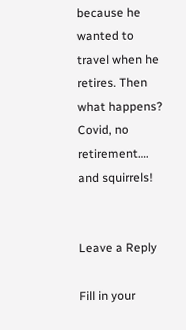because he wanted to travel when he retires. Then what happens? Covid, no retirement…. and squirrels!


Leave a Reply

Fill in your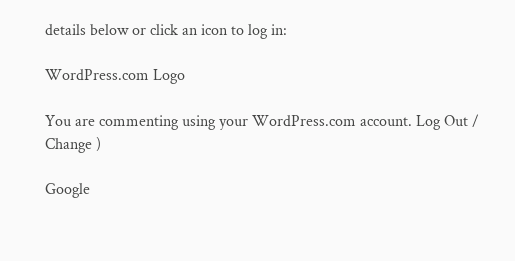details below or click an icon to log in:

WordPress.com Logo

You are commenting using your WordPress.com account. Log Out /  Change )

Google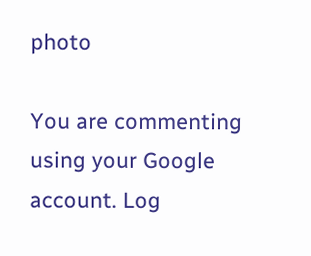photo

You are commenting using your Google account. Log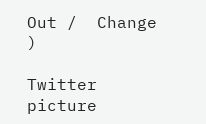Out /  Change )

Twitter picture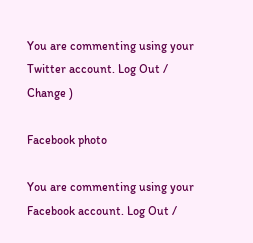You are commenting using your Twitter account. Log Out /  Change )

Facebook photo

You are commenting using your Facebook account. Log Out /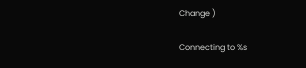Change )

Connecting to %s